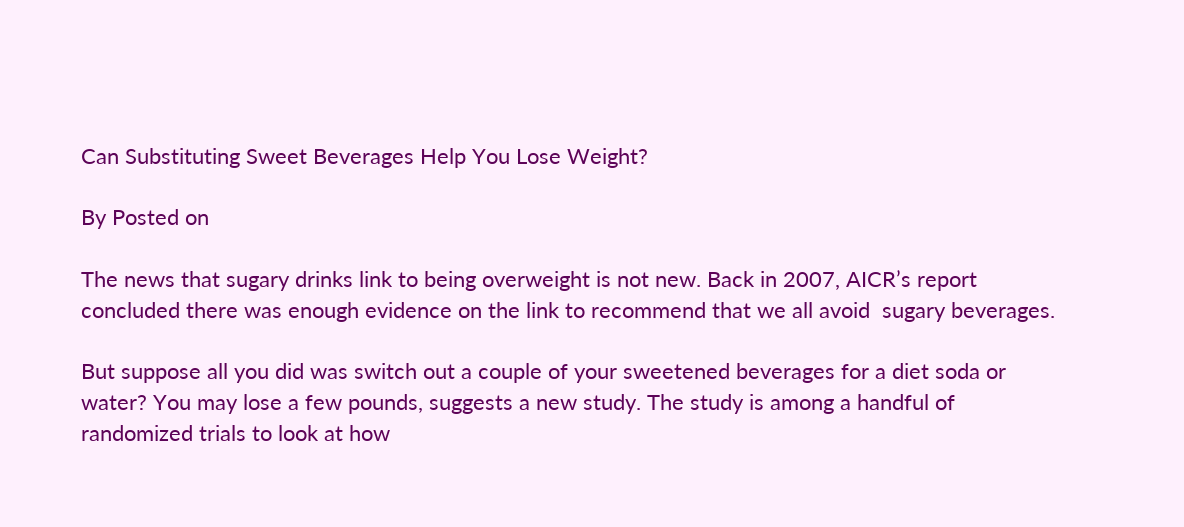Can Substituting Sweet Beverages Help You Lose Weight?

By Posted on

The news that sugary drinks link to being overweight is not new. Back in 2007, AICR’s report concluded there was enough evidence on the link to recommend that we all avoid  sugary beverages.

But suppose all you did was switch out a couple of your sweetened beverages for a diet soda or water? You may lose a few pounds, suggests a new study. The study is among a handful of randomized trials to look at how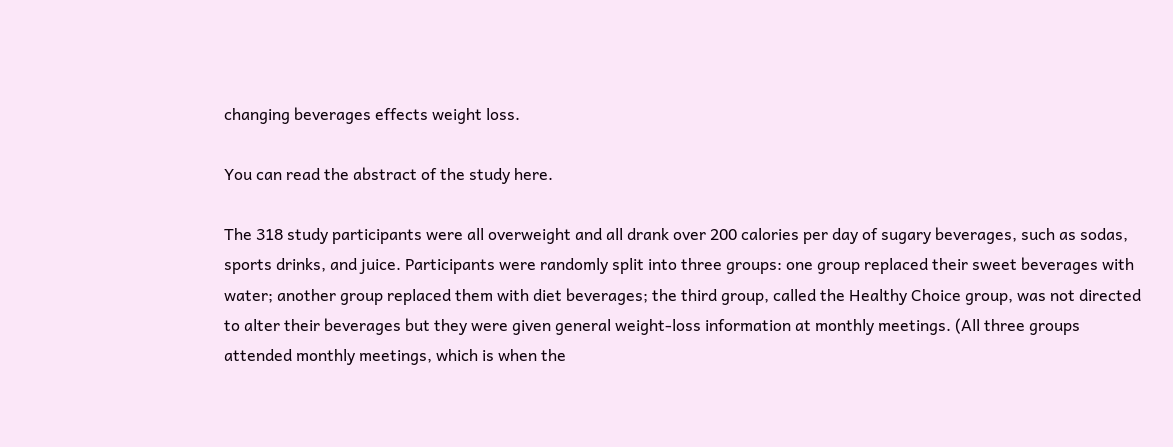changing beverages effects weight loss.

You can read the abstract of the study here.

The 318 study participants were all overweight and all drank over 200 calories per day of sugary beverages, such as sodas, sports drinks, and juice. Participants were randomly split into three groups: one group replaced their sweet beverages with water; another group replaced them with diet beverages; the third group, called the Healthy Choice group, was not directed to alter their beverages but they were given general weight-loss information at monthly meetings. (All three groups attended monthly meetings, which is when the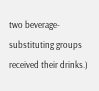two beverage-substituting groups received their drinks.)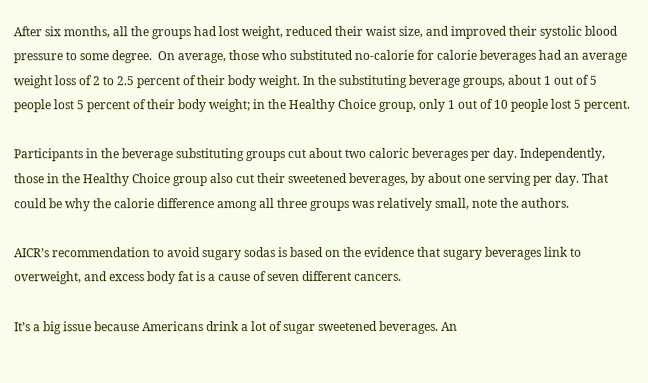After six months, all the groups had lost weight, reduced their waist size, and improved their systolic blood pressure to some degree.  On average, those who substituted no-calorie for calorie beverages had an average weight loss of 2 to 2.5 percent of their body weight. In the substituting beverage groups, about 1 out of 5 people lost 5 percent of their body weight; in the Healthy Choice group, only 1 out of 10 people lost 5 percent.

Participants in the beverage substituting groups cut about two caloric beverages per day. Independently, those in the Healthy Choice group also cut their sweetened beverages, by about one serving per day. That could be why the calorie difference among all three groups was relatively small, note the authors.

AICR’s recommendation to avoid sugary sodas is based on the evidence that sugary beverages link to overweight, and excess body fat is a cause of seven different cancers.

It’s a big issue because Americans drink a lot of sugar sweetened beverages. An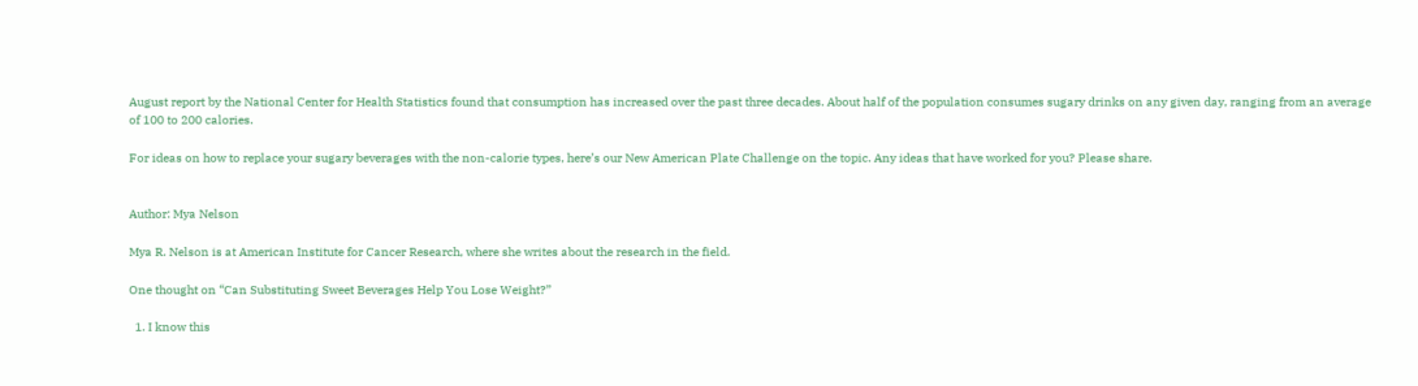August report by the National Center for Health Statistics found that consumption has increased over the past three decades. About half of the population consumes sugary drinks on any given day, ranging from an average of 100 to 200 calories.

For ideas on how to replace your sugary beverages with the non-calorie types, here’s our New American Plate Challenge on the topic. Any ideas that have worked for you? Please share.


Author: Mya Nelson

Mya R. Nelson is at American Institute for Cancer Research, where she writes about the research in the field.

One thought on “Can Substituting Sweet Beverages Help You Lose Weight?”

  1. I know this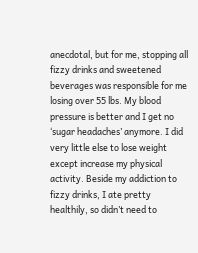anecdotal, but for me, stopping all fizzy drinks and sweetened beverages was responsible for me losing over 55 lbs. My blood pressure is better and I get no ‘sugar headaches’ anymore. I did very little else to lose weight except increase my physical activity. Beside my addiction to fizzy drinks, I ate pretty healthily, so didn’t need to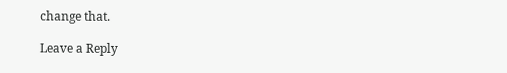change that.

Leave a Reply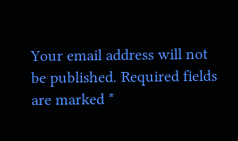Your email address will not be published. Required fields are marked *